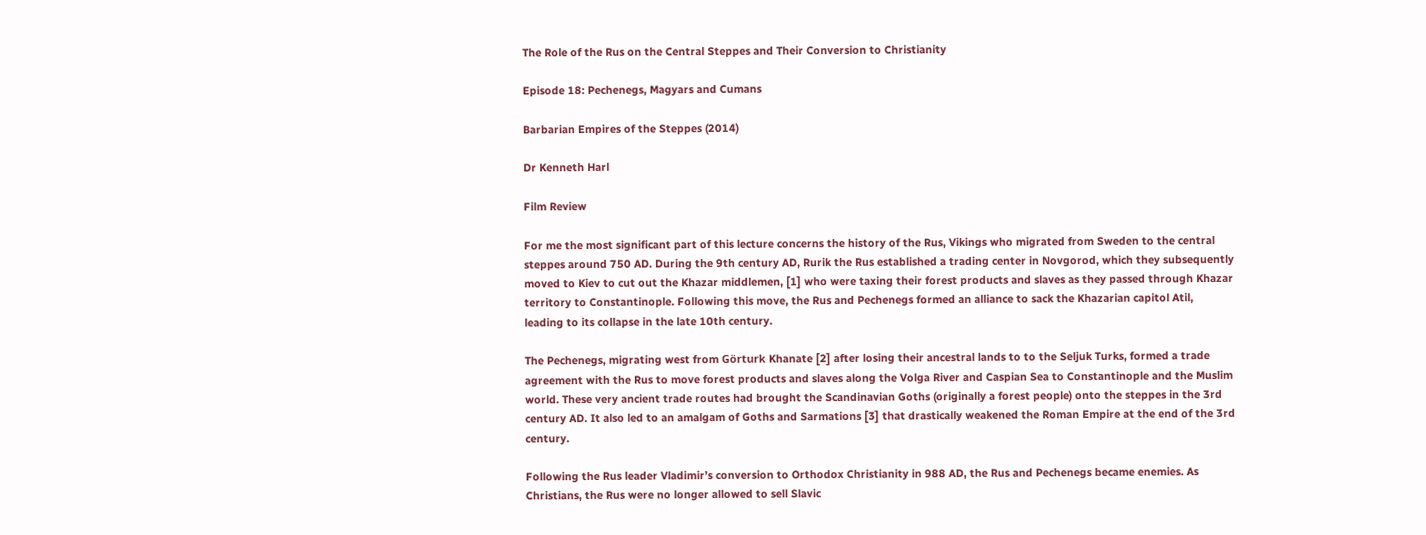The Role of the Rus on the Central Steppes and Their Conversion to Christianity

Episode 18: Pechenegs, Magyars and Cumans

Barbarian Empires of the Steppes (2014)

Dr Kenneth Harl

Film Review

For me the most significant part of this lecture concerns the history of the Rus, Vikings who migrated from Sweden to the central steppes around 750 AD. During the 9th century AD, Rurik the Rus established a trading center in Novgorod, which they subsequently moved to Kiev to cut out the Khazar middlemen, [1] who were taxing their forest products and slaves as they passed through Khazar territory to Constantinople. Following this move, the Rus and Pechenegs formed an alliance to sack the Khazarian capitol Atil, leading to its collapse in the late 10th century.

The Pechenegs, migrating west from Görturk Khanate [2] after losing their ancestral lands to to the Seljuk Turks, formed a trade agreement with the Rus to move forest products and slaves along the Volga River and Caspian Sea to Constantinople and the Muslim world. These very ancient trade routes had brought the Scandinavian Goths (originally a forest people) onto the steppes in the 3rd century AD. It also led to an amalgam of Goths and Sarmations [3] that drastically weakened the Roman Empire at the end of the 3rd century.

Following the Rus leader Vladimir’s conversion to Orthodox Christianity in 988 AD, the Rus and Pechenegs became enemies. As Christians, the Rus were no longer allowed to sell Slavic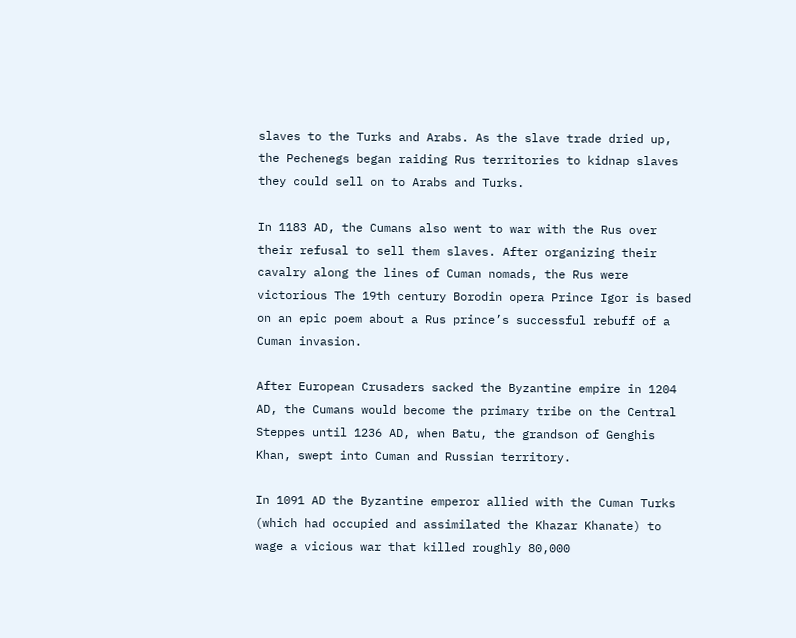slaves to the Turks and Arabs. As the slave trade dried up, the Pechenegs began raiding Rus territories to kidnap slaves they could sell on to Arabs and Turks.

In 1183 AD, the Cumans also went to war with the Rus over their refusal to sell them slaves. After organizing their cavalry along the lines of Cuman nomads, the Rus were victorious The 19th century Borodin opera Prince Igor is based on an epic poem about a Rus prince’s successful rebuff of a Cuman invasion.

After European Crusaders sacked the Byzantine empire in 1204 AD, the Cumans would become the primary tribe on the Central Steppes until 1236 AD, when Batu, the grandson of Genghis Khan, swept into Cuman and Russian territory.

In 1091 AD the Byzantine emperor allied with the Cuman Turks (which had occupied and assimilated the Khazar Khanate) to wage a vicious war that killed roughly 80,000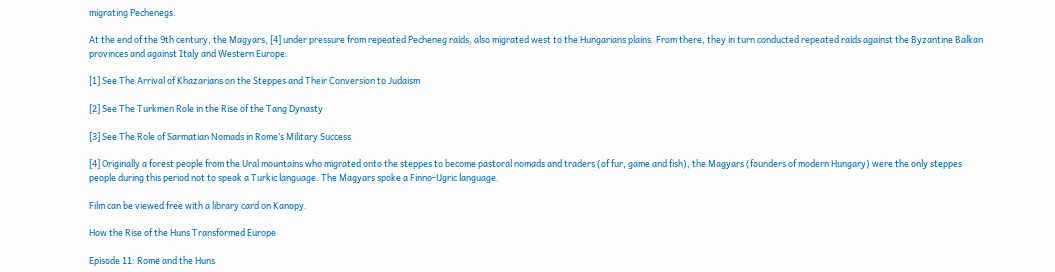migrating Pechenegs.

At the end of the 9th century, the Magyars, [4] under pressure from repeated Pecheneg raids, also migrated west to the Hungarians plains. From there, they in turn conducted repeated raids against the Byzantine Balkan provinces and against Italy and Western Europe.

[1] See The Arrival of Khazarians on the Steppes and Their Conversion to Judaism

[2] See The Turkmen Role in the Rise of the Tang Dynasty

[3] See The Role of Sarmatian Nomads in Rome’s Military Success

[4] Originally a forest people from the Ural mountains who migrated onto the steppes to become pastoral nomads and traders (of fur, game and fish), the Magyars (founders of modern Hungary) were the only steppes people during this period not to speak a Turkic language. The Magyars spoke a Finno-Ugric language.

Film can be viewed free with a library card on Kanopy.

How the Rise of the Huns Transformed Europe

Episode 11: Rome and the Huns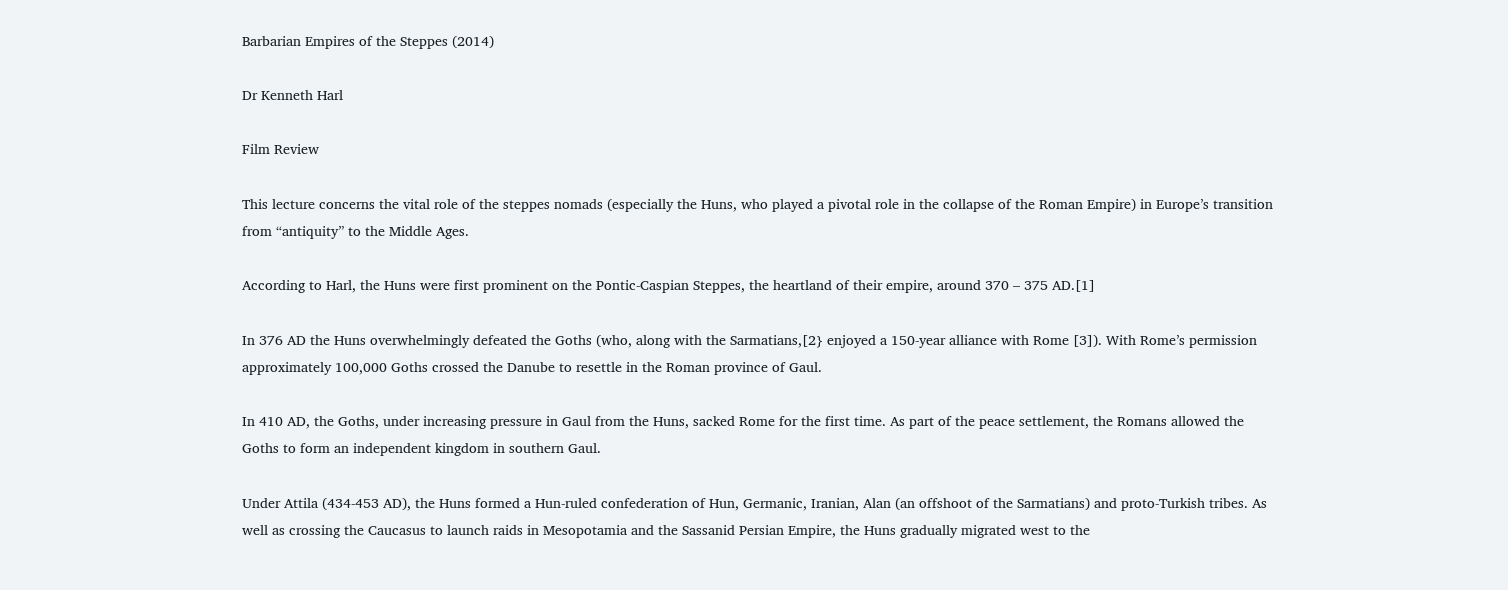Barbarian Empires of the Steppes (2014)

Dr Kenneth Harl

Film Review

This lecture concerns the vital role of the steppes nomads (especially the Huns, who played a pivotal role in the collapse of the Roman Empire) in Europe’s transition from “antiquity” to the Middle Ages.

According to Harl, the Huns were first prominent on the Pontic-Caspian Steppes, the heartland of their empire, around 370 – 375 AD.[1]

In 376 AD the Huns overwhelmingly defeated the Goths (who, along with the Sarmatians,[2} enjoyed a 150-year alliance with Rome [3]). With Rome’s permission approximately 100,000 Goths crossed the Danube to resettle in the Roman province of Gaul.

In 410 AD, the Goths, under increasing pressure in Gaul from the Huns, sacked Rome for the first time. As part of the peace settlement, the Romans allowed the Goths to form an independent kingdom in southern Gaul.

Under Attila (434-453 AD), the Huns formed a Hun-ruled confederation of Hun, Germanic, Iranian, Alan (an offshoot of the Sarmatians) and proto-Turkish tribes. As well as crossing the Caucasus to launch raids in Mesopotamia and the Sassanid Persian Empire, the Huns gradually migrated west to the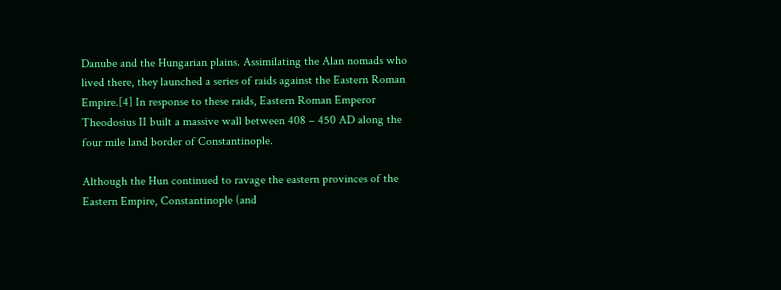Danube and the Hungarian plains. Assimilating the Alan nomads who lived there, they launched a series of raids against the Eastern Roman Empire.[4] In response to these raids, Eastern Roman Emperor Theodosius II built a massive wall between 408 – 450 AD along the four mile land border of Constantinople.

Although the Hun continued to ravage the eastern provinces of the Eastern Empire, Constantinople (and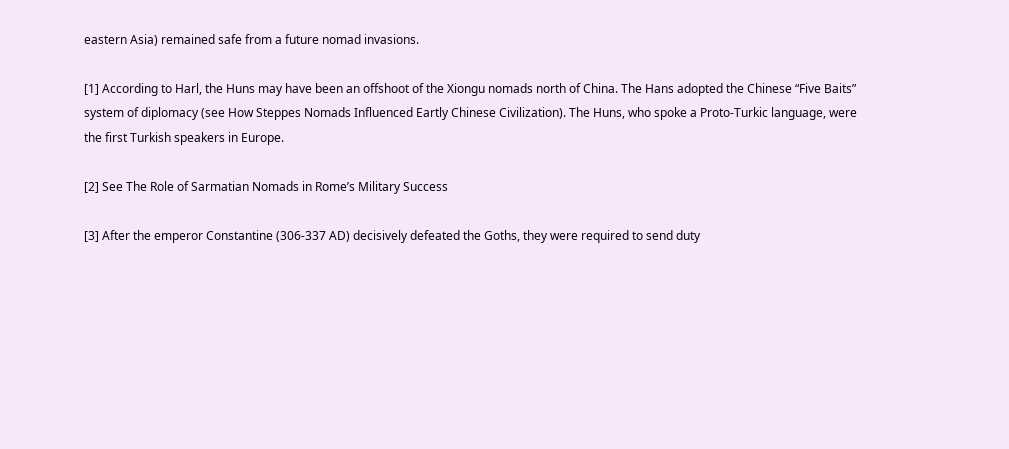eastern Asia) remained safe from a future nomad invasions.

[1] According to Harl, the Huns may have been an offshoot of the Xiongu nomads north of China. The Hans adopted the Chinese “Five Baits” system of diplomacy (see How Steppes Nomads Influenced Eartly Chinese Civilization). The Huns, who spoke a Proto-Turkic language, were the first Turkish speakers in Europe.

[2] See The Role of Sarmatian Nomads in Rome’s Military Success

[3] After the emperor Constantine (306-337 AD) decisively defeated the Goths, they were required to send duty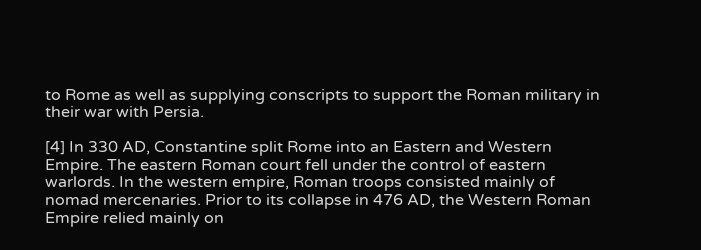to Rome as well as supplying conscripts to support the Roman military in their war with Persia.

[4] In 330 AD, Constantine split Rome into an Eastern and Western Empire. The eastern Roman court fell under the control of eastern warlords. In the western empire, Roman troops consisted mainly of nomad mercenaries. Prior to its collapse in 476 AD, the Western Roman Empire relied mainly on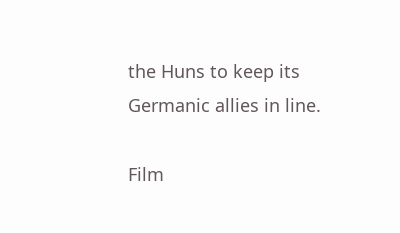the Huns to keep its Germanic allies in line.

Film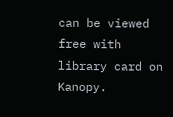can be viewed free with library card on Kanopy.